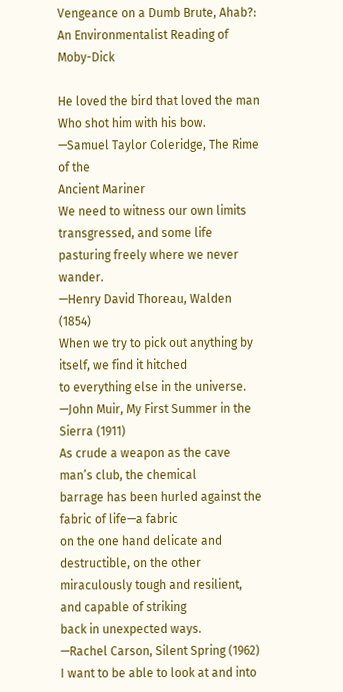Vengeance on a Dumb Brute, Ahab?: An Environmentalist Reading of Moby-Dick

He loved the bird that loved the man
Who shot him with his bow.
—Samuel Taylor Coleridge, The Rime of the
Ancient Mariner
We need to witness our own limits transgressed, and some life
pasturing freely where we never wander.
—Henry David Thoreau, Walden (1854)
When we try to pick out anything by itself, we find it hitched
to everything else in the universe.
—John Muir, My First Summer in the Sierra (1911)
As crude a weapon as the cave man’s club, the chemical
barrage has been hurled against the fabric of life—a fabric
on the one hand delicate and destructible, on the other
miraculously tough and resilient, and capable of striking
back in unexpected ways.
—Rachel Carson, Silent Spring (1962)
I want to be able to look at and into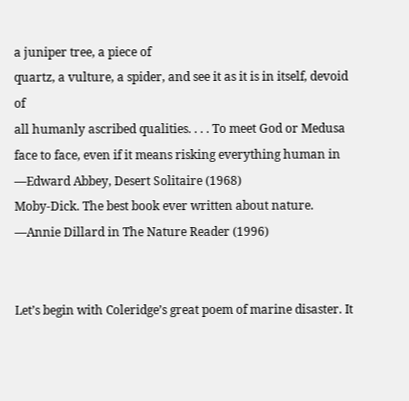a juniper tree, a piece of
quartz, a vulture, a spider, and see it as it is in itself, devoid of
all humanly ascribed qualities. . . . To meet God or Medusa
face to face, even if it means risking everything human in
—Edward Abbey, Desert Solitaire (1968)
Moby-Dick. The best book ever written about nature.
—Annie Dillard in The Nature Reader (1996)


Let’s begin with Coleridge’s great poem of marine disaster. It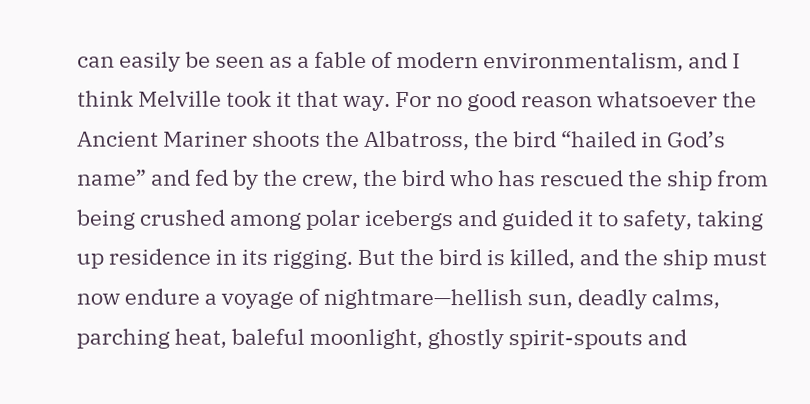can easily be seen as a fable of modern environmentalism, and I think Melville took it that way. For no good reason whatsoever the Ancient Mariner shoots the Albatross, the bird “hailed in God’s name” and fed by the crew, the bird who has rescued the ship from being crushed among polar icebergs and guided it to safety, taking up residence in its rigging. But the bird is killed, and the ship must now endure a voyage of nightmare—hellish sun, deadly calms, parching heat, baleful moonlight, ghostly spirit-spouts and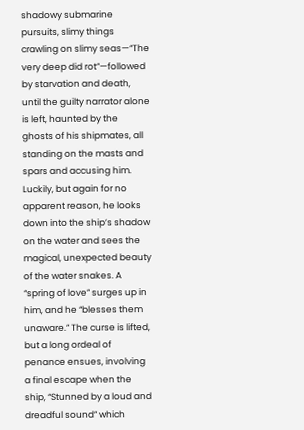shadowy submarine pursuits, slimy things crawling on slimy seas—“The very deep did rot”—followed by starvation and death, until the guilty narrator alone is left, haunted by the ghosts of his shipmates, all standing on the masts and spars and accusing him. Luckily, but again for no apparent reason, he looks down into the ship’s shadow on the water and sees the magical, unexpected beauty of the water snakes. A “spring of love” surges up in him, and he “blesses them unaware.” The curse is lifted, but a long ordeal of penance ensues, involving a final escape when the ship, “Stunned by a loud and dreadful sound” which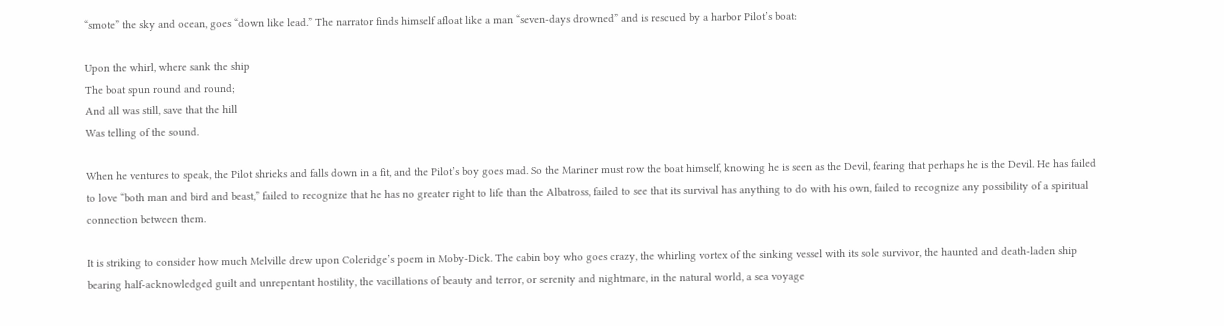“smote” the sky and ocean, goes “down like lead.” The narrator finds himself afloat like a man “seven-days drowned” and is rescued by a harbor Pilot’s boat:

Upon the whirl, where sank the ship
The boat spun round and round;
And all was still, save that the hill
Was telling of the sound.

When he ventures to speak, the Pilot shrieks and falls down in a fit, and the Pilot’s boy goes mad. So the Mariner must row the boat himself, knowing he is seen as the Devil, fearing that perhaps he is the Devil. He has failed to love “both man and bird and beast,” failed to recognize that he has no greater right to life than the Albatross, failed to see that its survival has anything to do with his own, failed to recognize any possibility of a spiritual connection between them.

It is striking to consider how much Melville drew upon Coleridge’s poem in Moby-Dick. The cabin boy who goes crazy, the whirling vortex of the sinking vessel with its sole survivor, the haunted and death-laden ship bearing half-acknowledged guilt and unrepentant hostility, the vacillations of beauty and terror, or serenity and nightmare, in the natural world, a sea voyage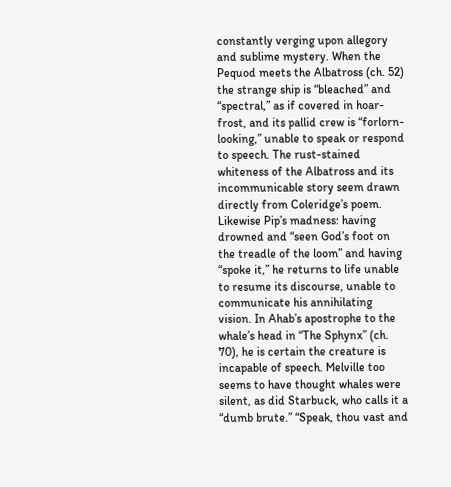constantly verging upon allegory and sublime mystery. When the Pequod meets the Albatross (ch. 52) the strange ship is “bleached” and “spectral,” as if covered in hoar-frost, and its pallid crew is “forlorn-looking,” unable to speak or respond to speech. The rust-stained whiteness of the Albatross and its incommunicable story seem drawn directly from Coleridge’s poem. Likewise Pip’s madness: having drowned and “seen God’s foot on the treadle of the loom” and having “spoke it,” he returns to life unable to resume its discourse, unable to communicate his annihilating vision. In Ahab’s apostrophe to the whale’s head in “The Sphynx” (ch. 70), he is certain the creature is incapable of speech. Melville too seems to have thought whales were silent, as did Starbuck, who calls it a “dumb brute.” “Speak, thou vast and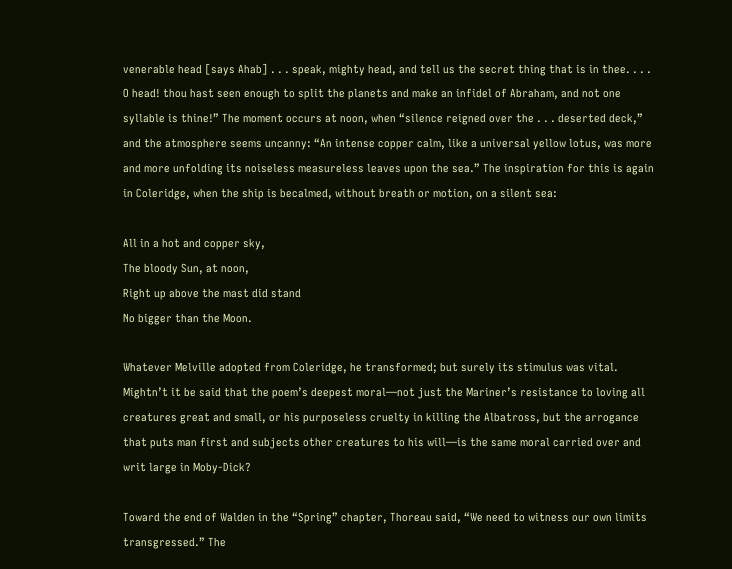venerable head [says Ahab] . . . speak, mighty head, and tell us the secret thing that is in thee. . . . O head! thou hast seen enough to split the planets and make an infidel of Abraham, and not one syllable is thine!” The moment occurs at noon, when “silence reigned over the . . . deserted deck,” and the atmosphere seems uncanny: “An intense copper calm, like a universal yellow lotus, was more and more unfolding its noiseless measureless leaves upon the sea.” The inspiration for this is again in Coleridge, when the ship is becalmed, without breath or motion, on a silent sea:

All in a hot and copper sky,
The bloody Sun, at noon,
Right up above the mast did stand
No bigger than the Moon.

Whatever Melville adopted from Coleridge, he transformed; but surely its stimulus was vital. Mightn’t it be said that the poem’s deepest moral—not just the Mariner’s resistance to loving all creatures great and small, or his purposeless cruelty in killing the Albatross, but the arrogance that puts man first and subjects other creatures to his will—is the same moral carried over and writ large in Moby-Dick?

Toward the end of Walden in the “Spring” chapter, Thoreau said, “We need to witness our own limits transgressed.” The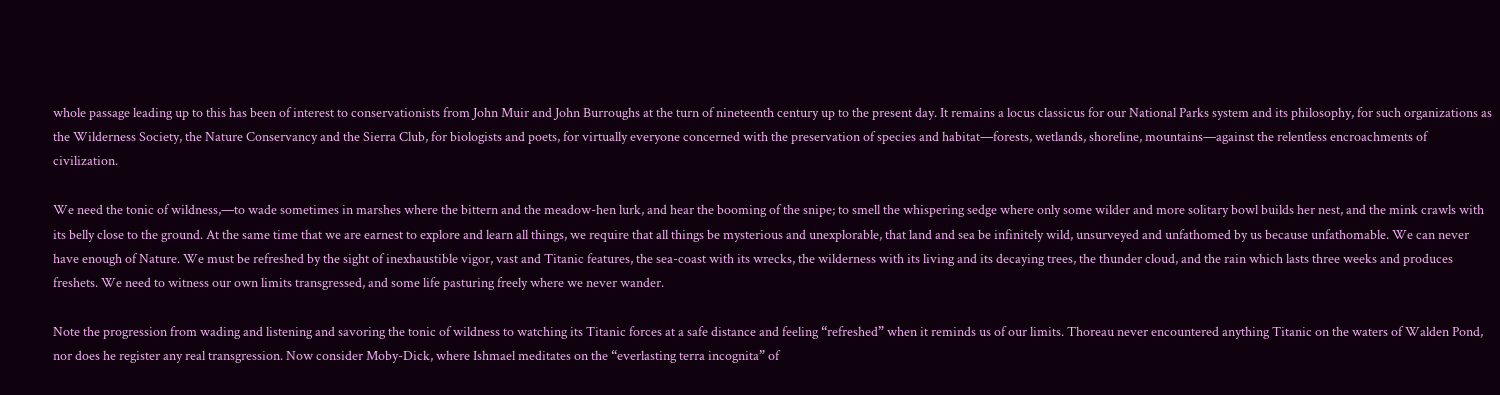whole passage leading up to this has been of interest to conservationists from John Muir and John Burroughs at the turn of nineteenth century up to the present day. It remains a locus classicus for our National Parks system and its philosophy, for such organizations as the Wilderness Society, the Nature Conservancy and the Sierra Club, for biologists and poets, for virtually everyone concerned with the preservation of species and habitat—forests, wetlands, shoreline, mountains—against the relentless encroachments of civilization.

We need the tonic of wildness,—to wade sometimes in marshes where the bittern and the meadow-hen lurk, and hear the booming of the snipe; to smell the whispering sedge where only some wilder and more solitary bowl builds her nest, and the mink crawls with its belly close to the ground. At the same time that we are earnest to explore and learn all things, we require that all things be mysterious and unexplorable, that land and sea be infinitely wild, unsurveyed and unfathomed by us because unfathomable. We can never have enough of Nature. We must be refreshed by the sight of inexhaustible vigor, vast and Titanic features, the sea-coast with its wrecks, the wilderness with its living and its decaying trees, the thunder cloud, and the rain which lasts three weeks and produces freshets. We need to witness our own limits transgressed, and some life pasturing freely where we never wander.

Note the progression from wading and listening and savoring the tonic of wildness to watching its Titanic forces at a safe distance and feeling “refreshed” when it reminds us of our limits. Thoreau never encountered anything Titanic on the waters of Walden Pond, nor does he register any real transgression. Now consider Moby-Dick, where Ishmael meditates on the “everlasting terra incognita” of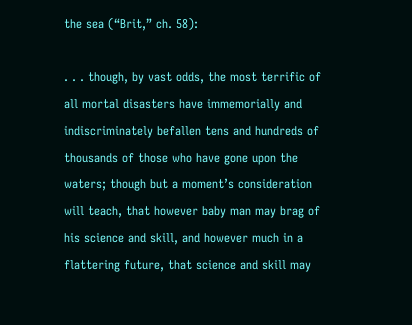the sea (“Brit,” ch. 58):

. . . though, by vast odds, the most terrific of all mortal disasters have immemorially and indiscriminately befallen tens and hundreds of thousands of those who have gone upon the waters; though but a moment’s consideration will teach, that however baby man may brag of his science and skill, and however much in a flattering future, that science and skill may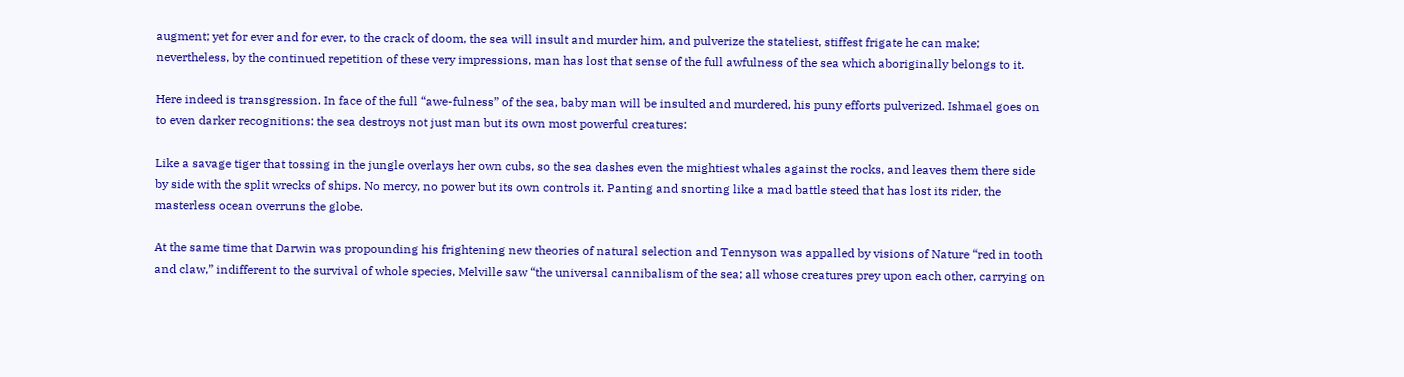augment; yet for ever and for ever, to the crack of doom, the sea will insult and murder him, and pulverize the stateliest, stiffest frigate he can make; nevertheless, by the continued repetition of these very impressions, man has lost that sense of the full awfulness of the sea which aboriginally belongs to it.

Here indeed is transgression. In face of the full “awe-fulness” of the sea, baby man will be insulted and murdered, his puny efforts pulverized. Ishmael goes on to even darker recognitions: the sea destroys not just man but its own most powerful creatures:

Like a savage tiger that tossing in the jungle overlays her own cubs, so the sea dashes even the mightiest whales against the rocks, and leaves them there side by side with the split wrecks of ships. No mercy, no power but its own controls it. Panting and snorting like a mad battle steed that has lost its rider, the masterless ocean overruns the globe.

At the same time that Darwin was propounding his frightening new theories of natural selection and Tennyson was appalled by visions of Nature “red in tooth and claw,” indifferent to the survival of whole species, Melville saw “the universal cannibalism of the sea; all whose creatures prey upon each other, carrying on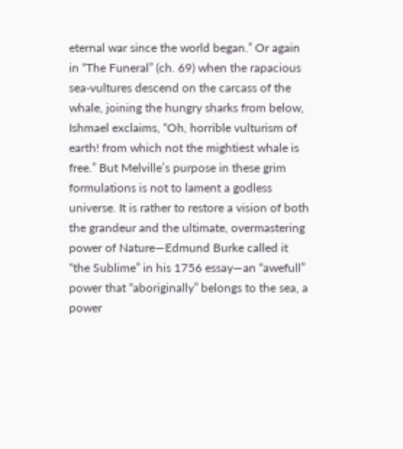eternal war since the world began.” Or again in “The Funeral” (ch. 69) when the rapacious sea-vultures descend on the carcass of the whale, joining the hungry sharks from below, Ishmael exclaims, “Oh, horrible vulturism of earth! from which not the mightiest whale is free.” But Melville’s purpose in these grim formulations is not to lament a godless universe. It is rather to restore a vision of both the grandeur and the ultimate, overmastering power of Nature—Edmund Burke called it “the Sublime” in his 1756 essay—an “awefull” power that “aboriginally” belongs to the sea, a power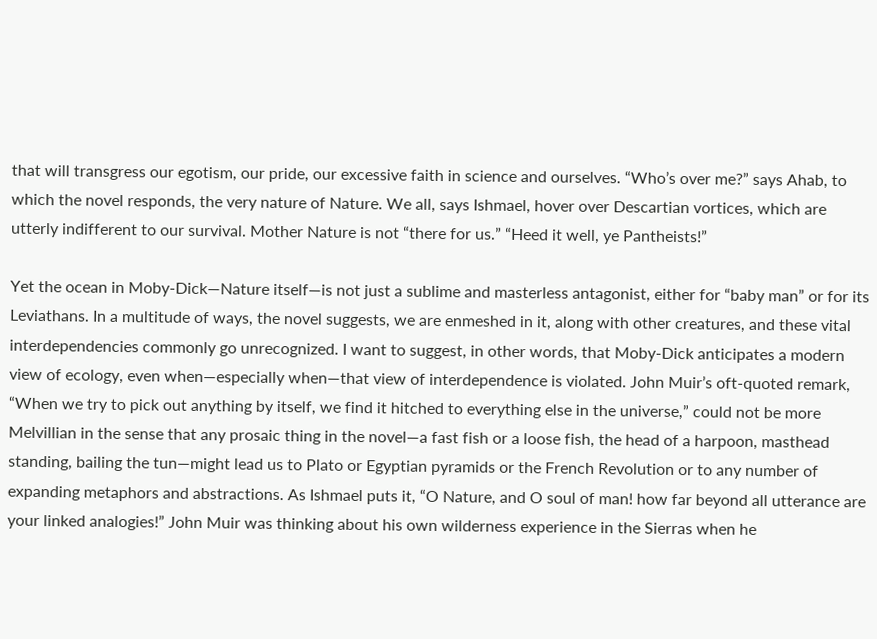that will transgress our egotism, our pride, our excessive faith in science and ourselves. “Who’s over me?” says Ahab, to which the novel responds, the very nature of Nature. We all, says Ishmael, hover over Descartian vortices, which are utterly indifferent to our survival. Mother Nature is not “there for us.” “Heed it well, ye Pantheists!”

Yet the ocean in Moby-Dick—Nature itself—is not just a sublime and masterless antagonist, either for “baby man” or for its Leviathans. In a multitude of ways, the novel suggests, we are enmeshed in it, along with other creatures, and these vital interdependencies commonly go unrecognized. I want to suggest, in other words, that Moby-Dick anticipates a modern view of ecology, even when—especially when—that view of interdependence is violated. John Muir’s oft-quoted remark, “When we try to pick out anything by itself, we find it hitched to everything else in the universe,” could not be more Melvillian in the sense that any prosaic thing in the novel—a fast fish or a loose fish, the head of a harpoon, masthead standing, bailing the tun—might lead us to Plato or Egyptian pyramids or the French Revolution or to any number of expanding metaphors and abstractions. As Ishmael puts it, “O Nature, and O soul of man! how far beyond all utterance are your linked analogies!” John Muir was thinking about his own wilderness experience in the Sierras when he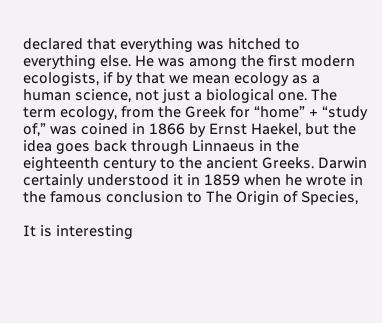declared that everything was hitched to everything else. He was among the first modern ecologists, if by that we mean ecology as a human science, not just a biological one. The term ecology, from the Greek for “home” + “study of,” was coined in 1866 by Ernst Haekel, but the idea goes back through Linnaeus in the eighteenth century to the ancient Greeks. Darwin certainly understood it in 1859 when he wrote in the famous conclusion to The Origin of Species,

It is interesting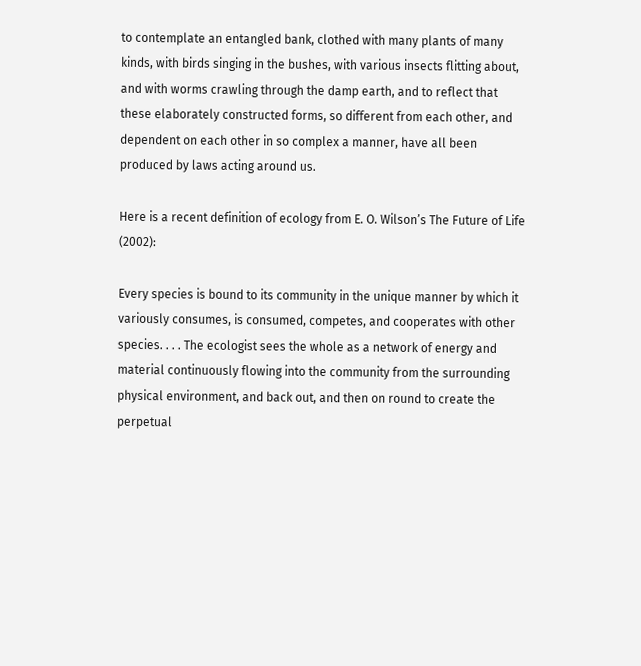to contemplate an entangled bank, clothed with many plants of many kinds, with birds singing in the bushes, with various insects flitting about, and with worms crawling through the damp earth, and to reflect that these elaborately constructed forms, so different from each other, and dependent on each other in so complex a manner, have all been produced by laws acting around us.

Here is a recent definition of ecology from E. O. Wilson’s The Future of Life (2002):

Every species is bound to its community in the unique manner by which it variously consumes, is consumed, competes, and cooperates with other species. . . . The ecologist sees the whole as a network of energy and material continuously flowing into the community from the surrounding physical environment, and back out, and then on round to create the perpetual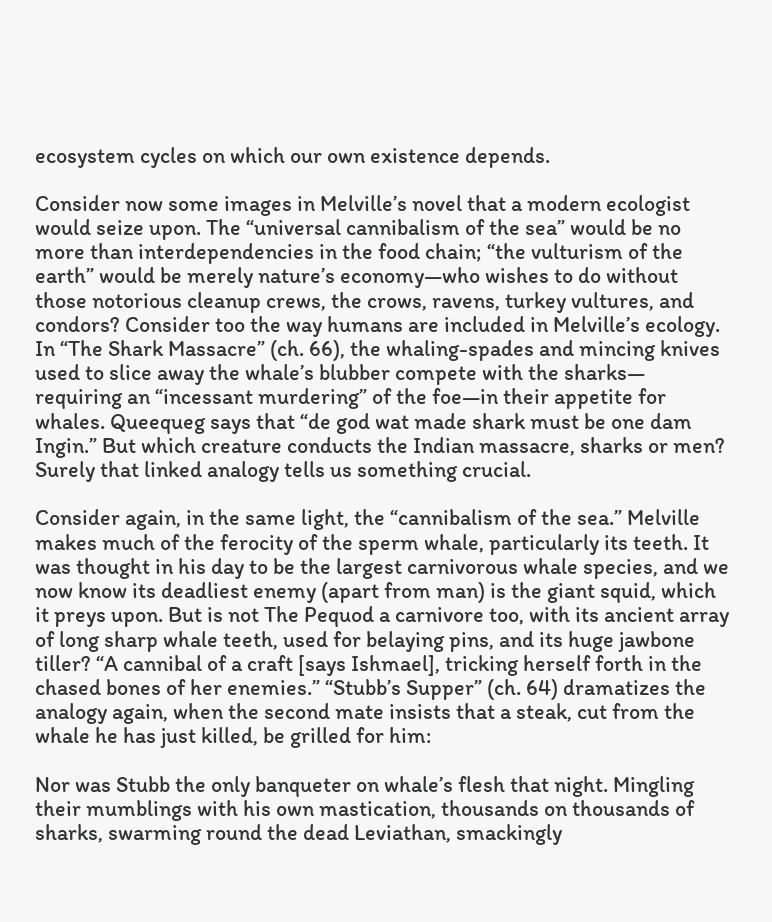ecosystem cycles on which our own existence depends.

Consider now some images in Melville’s novel that a modern ecologist would seize upon. The “universal cannibalism of the sea” would be no more than interdependencies in the food chain; “the vulturism of the earth” would be merely nature’s economy—who wishes to do without those notorious cleanup crews, the crows, ravens, turkey vultures, and condors? Consider too the way humans are included in Melville’s ecology. In “The Shark Massacre” (ch. 66), the whaling-spades and mincing knives used to slice away the whale’s blubber compete with the sharks— requiring an “incessant murdering” of the foe—in their appetite for whales. Queequeg says that “de god wat made shark must be one dam Ingin.” But which creature conducts the Indian massacre, sharks or men? Surely that linked analogy tells us something crucial.

Consider again, in the same light, the “cannibalism of the sea.” Melville makes much of the ferocity of the sperm whale, particularly its teeth. It was thought in his day to be the largest carnivorous whale species, and we now know its deadliest enemy (apart from man) is the giant squid, which it preys upon. But is not The Pequod a carnivore too, with its ancient array of long sharp whale teeth, used for belaying pins, and its huge jawbone tiller? “A cannibal of a craft [says Ishmael], tricking herself forth in the chased bones of her enemies.” “Stubb’s Supper” (ch. 64) dramatizes the analogy again, when the second mate insists that a steak, cut from the whale he has just killed, be grilled for him:

Nor was Stubb the only banqueter on whale’s flesh that night. Mingling their mumblings with his own mastication, thousands on thousands of sharks, swarming round the dead Leviathan, smackingly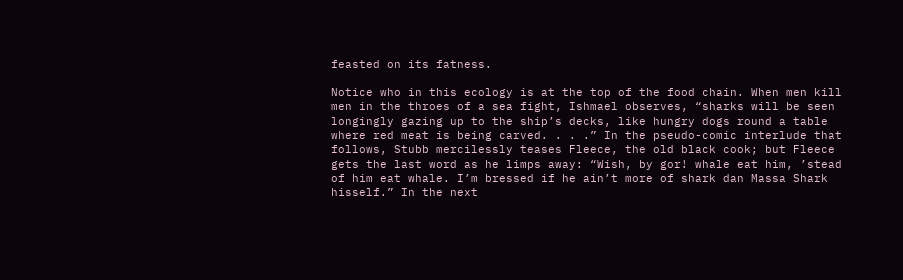feasted on its fatness.

Notice who in this ecology is at the top of the food chain. When men kill men in the throes of a sea fight, Ishmael observes, “sharks will be seen longingly gazing up to the ship’s decks, like hungry dogs round a table where red meat is being carved. . . .” In the pseudo-comic interlude that follows, Stubb mercilessly teases Fleece, the old black cook; but Fleece gets the last word as he limps away: “Wish, by gor! whale eat him, ’stead of him eat whale. I’m bressed if he ain’t more of shark dan Massa Shark hisself.” In the next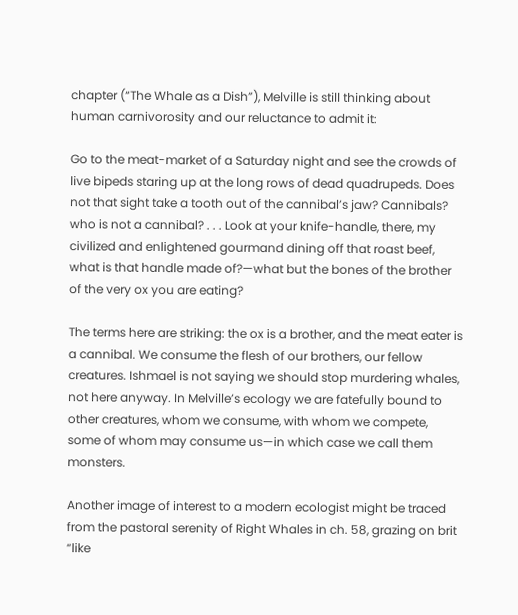chapter (“The Whale as a Dish”), Melville is still thinking about human carnivorosity and our reluctance to admit it:

Go to the meat-market of a Saturday night and see the crowds of live bipeds staring up at the long rows of dead quadrupeds. Does not that sight take a tooth out of the cannibal’s jaw? Cannibals? who is not a cannibal? . . . Look at your knife-handle, there, my civilized and enlightened gourmand dining off that roast beef, what is that handle made of?—what but the bones of the brother of the very ox you are eating?

The terms here are striking: the ox is a brother, and the meat eater is a cannibal. We consume the flesh of our brothers, our fellow creatures. Ishmael is not saying we should stop murdering whales, not here anyway. In Melville’s ecology we are fatefully bound to other creatures, whom we consume, with whom we compete, some of whom may consume us—in which case we call them monsters.

Another image of interest to a modern ecologist might be traced from the pastoral serenity of Right Whales in ch. 58, grazing on brit “like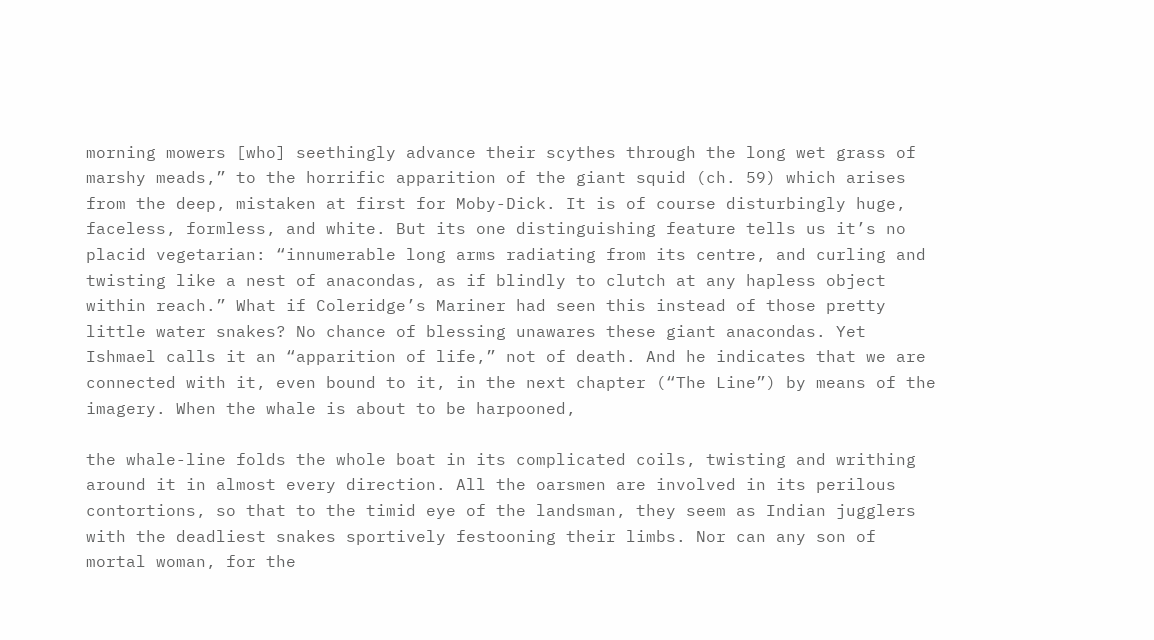morning mowers [who] seethingly advance their scythes through the long wet grass of marshy meads,” to the horrific apparition of the giant squid (ch. 59) which arises from the deep, mistaken at first for Moby-Dick. It is of course disturbingly huge, faceless, formless, and white. But its one distinguishing feature tells us it’s no placid vegetarian: “innumerable long arms radiating from its centre, and curling and twisting like a nest of anacondas, as if blindly to clutch at any hapless object within reach.” What if Coleridge’s Mariner had seen this instead of those pretty little water snakes? No chance of blessing unawares these giant anacondas. Yet Ishmael calls it an “apparition of life,” not of death. And he indicates that we are connected with it, even bound to it, in the next chapter (“The Line”) by means of the imagery. When the whale is about to be harpooned,

the whale-line folds the whole boat in its complicated coils, twisting and writhing around it in almost every direction. All the oarsmen are involved in its perilous contortions, so that to the timid eye of the landsman, they seem as Indian jugglers with the deadliest snakes sportively festooning their limbs. Nor can any son of mortal woman, for the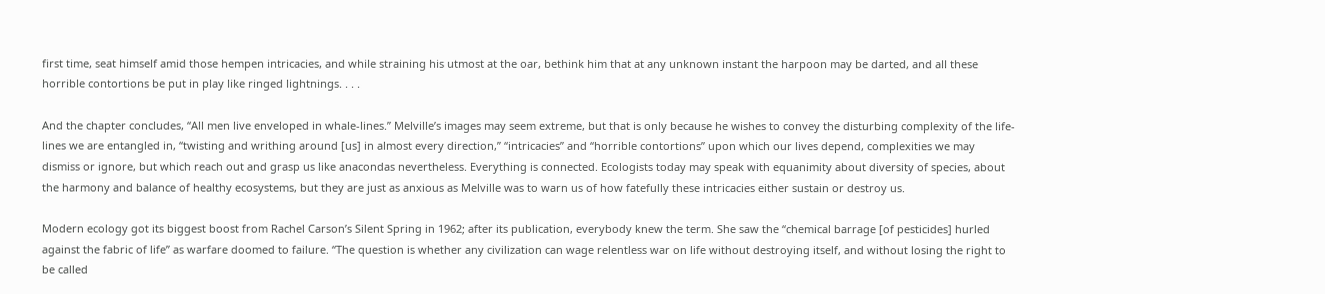first time, seat himself amid those hempen intricacies, and while straining his utmost at the oar, bethink him that at any unknown instant the harpoon may be darted, and all these horrible contortions be put in play like ringed lightnings. . . .

And the chapter concludes, “All men live enveloped in whale-lines.” Melville’s images may seem extreme, but that is only because he wishes to convey the disturbing complexity of the life-lines we are entangled in, “twisting and writhing around [us] in almost every direction,” “intricacies” and “horrible contortions” upon which our lives depend, complexities we may dismiss or ignore, but which reach out and grasp us like anacondas nevertheless. Everything is connected. Ecologists today may speak with equanimity about diversity of species, about the harmony and balance of healthy ecosystems, but they are just as anxious as Melville was to warn us of how fatefully these intricacies either sustain or destroy us.

Modern ecology got its biggest boost from Rachel Carson’s Silent Spring in 1962; after its publication, everybody knew the term. She saw the “chemical barrage [of pesticides] hurled against the fabric of life” as warfare doomed to failure. “The question is whether any civilization can wage relentless war on life without destroying itself, and without losing the right to be called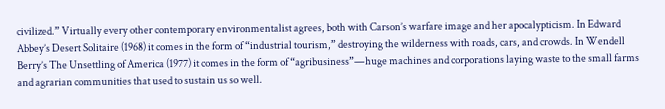civilized.” Virtually every other contemporary environmentalist agrees, both with Carson’s warfare image and her apocalypticism. In Edward Abbey’s Desert Solitaire (1968) it comes in the form of “industrial tourism,” destroying the wilderness with roads, cars, and crowds. In Wendell Berry’s The Unsettling of America (1977) it comes in the form of “agribusiness”—huge machines and corporations laying waste to the small farms and agrarian communities that used to sustain us so well.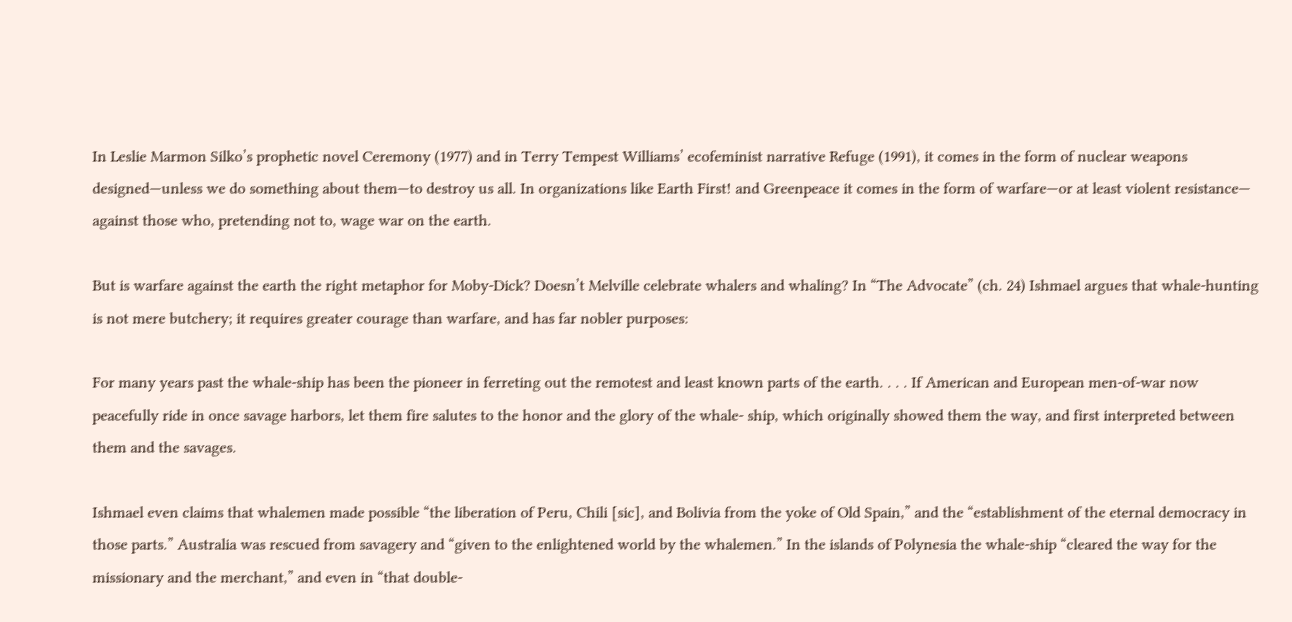In Leslie Marmon Silko’s prophetic novel Ceremony (1977) and in Terry Tempest Williams’ ecofeminist narrative Refuge (1991), it comes in the form of nuclear weapons designed—unless we do something about them—to destroy us all. In organizations like Earth First! and Greenpeace it comes in the form of warfare—or at least violent resistance— against those who, pretending not to, wage war on the earth.

But is warfare against the earth the right metaphor for Moby-Dick? Doesn’t Melville celebrate whalers and whaling? In “The Advocate” (ch. 24) Ishmael argues that whale-hunting is not mere butchery; it requires greater courage than warfare, and has far nobler purposes:

For many years past the whale-ship has been the pioneer in ferreting out the remotest and least known parts of the earth. . . . If American and European men-of-war now peacefully ride in once savage harbors, let them fire salutes to the honor and the glory of the whale- ship, which originally showed them the way, and first interpreted between them and the savages.

Ishmael even claims that whalemen made possible “the liberation of Peru, Chili [sic], and Bolivia from the yoke of Old Spain,” and the “establishment of the eternal democracy in those parts.” Australia was rescued from savagery and “given to the enlightened world by the whalemen.” In the islands of Polynesia the whale-ship “cleared the way for the missionary and the merchant,” and even in “that double-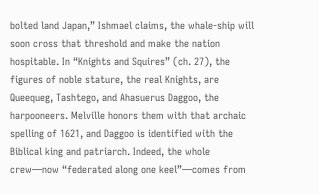bolted land Japan,” Ishmael claims, the whale-ship will soon cross that threshold and make the nation hospitable. In “Knights and Squires” (ch. 27), the figures of noble stature, the real Knights, are Queequeg, Tashtego, and Ahasuerus Daggoo, the harpooneers. Melville honors them with that archaic spelling of 1621, and Daggoo is identified with the Biblical king and patriarch. Indeed, the whole crew—now “federated along one keel”—comes from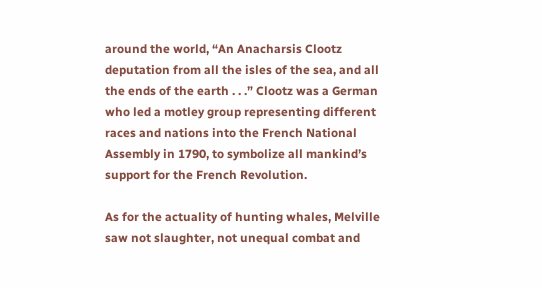around the world, “An Anacharsis Clootz deputation from all the isles of the sea, and all the ends of the earth . . .” Clootz was a German who led a motley group representing different races and nations into the French National Assembly in 1790, to symbolize all mankind’s support for the French Revolution.

As for the actuality of hunting whales, Melville saw not slaughter, not unequal combat and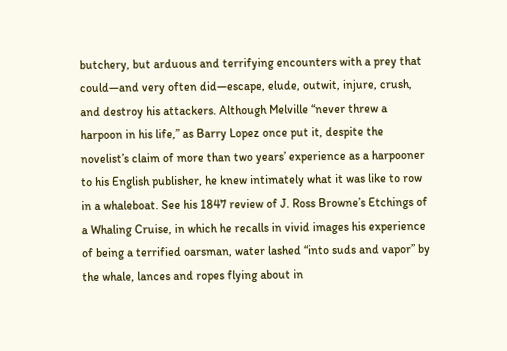butchery, but arduous and terrifying encounters with a prey that could—and very often did—escape, elude, outwit, injure, crush, and destroy his attackers. Although Melville “never threw a harpoon in his life,” as Barry Lopez once put it, despite the novelist’s claim of more than two years’ experience as a harpooner to his English publisher, he knew intimately what it was like to row in a whaleboat. See his 1847 review of J. Ross Browne’s Etchings of a Whaling Cruise, in which he recalls in vivid images his experience of being a terrified oarsman, water lashed “into suds and vapor” by the whale, lances and ropes flying about in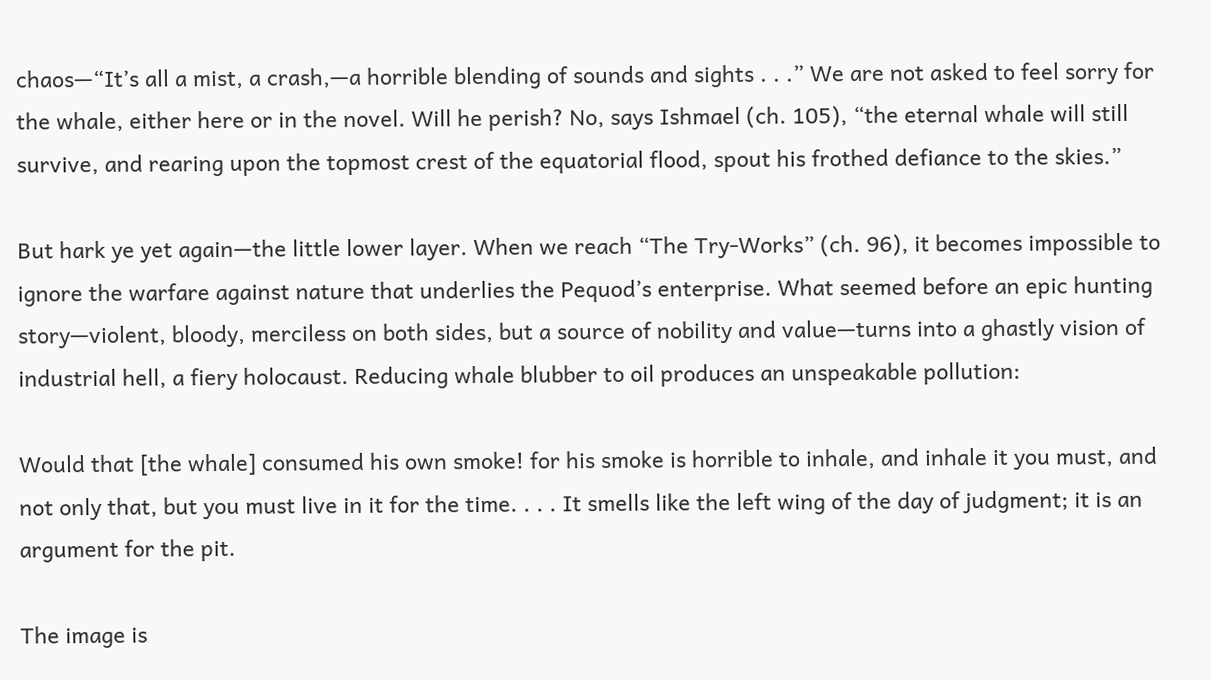chaos—“It’s all a mist, a crash,—a horrible blending of sounds and sights . . .” We are not asked to feel sorry for the whale, either here or in the novel. Will he perish? No, says Ishmael (ch. 105), “the eternal whale will still survive, and rearing upon the topmost crest of the equatorial flood, spout his frothed defiance to the skies.”

But hark ye yet again—the little lower layer. When we reach “The Try-Works” (ch. 96), it becomes impossible to ignore the warfare against nature that underlies the Pequod’s enterprise. What seemed before an epic hunting story—violent, bloody, merciless on both sides, but a source of nobility and value—turns into a ghastly vision of industrial hell, a fiery holocaust. Reducing whale blubber to oil produces an unspeakable pollution:

Would that [the whale] consumed his own smoke! for his smoke is horrible to inhale, and inhale it you must, and not only that, but you must live in it for the time. . . . It smells like the left wing of the day of judgment; it is an argument for the pit.

The image is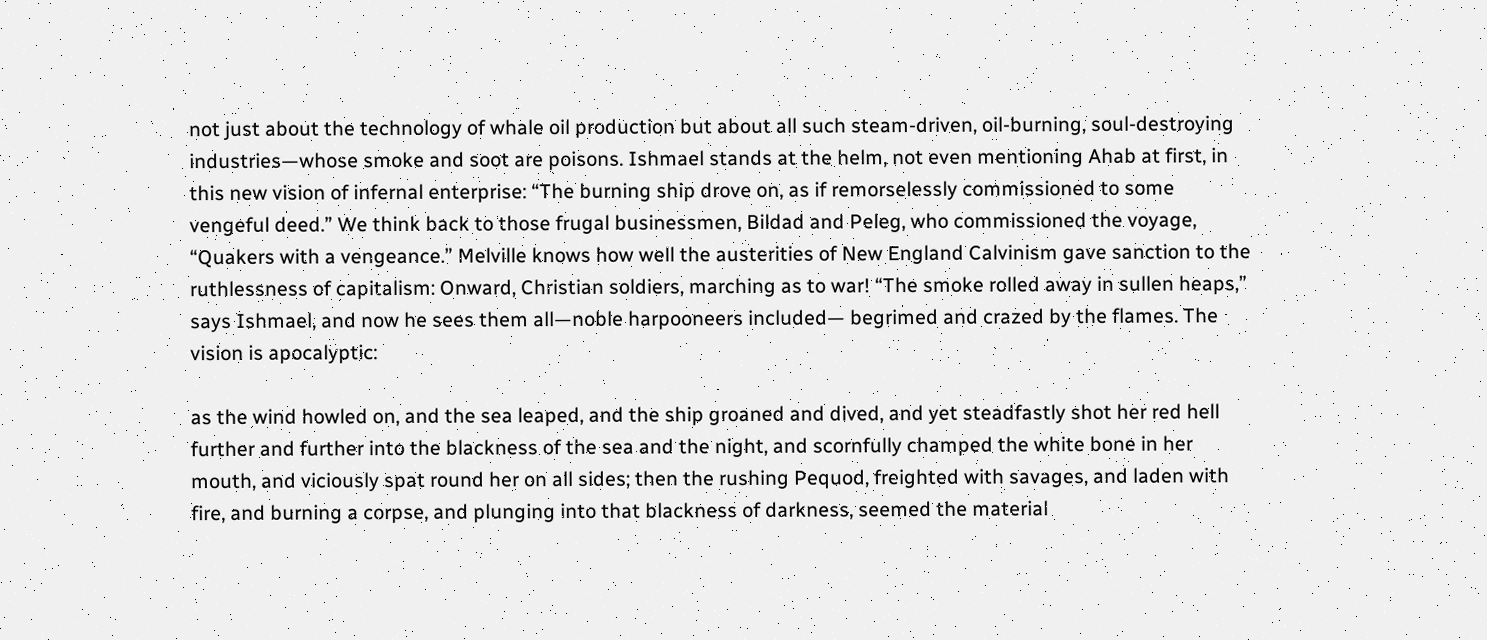not just about the technology of whale oil production but about all such steam-driven, oil-burning, soul-destroying industries—whose smoke and soot are poisons. Ishmael stands at the helm, not even mentioning Ahab at first, in this new vision of infernal enterprise: “The burning ship drove on, as if remorselessly commissioned to some vengeful deed.” We think back to those frugal businessmen, Bildad and Peleg, who commissioned the voyage, “Quakers with a vengeance.” Melville knows how well the austerities of New England Calvinism gave sanction to the ruthlessness of capitalism: Onward, Christian soldiers, marching as to war! “The smoke rolled away in sullen heaps,” says Ishmael, and now he sees them all—noble harpooneers included— begrimed and crazed by the flames. The vision is apocalyptic:

as the wind howled on, and the sea leaped, and the ship groaned and dived, and yet steadfastly shot her red hell further and further into the blackness of the sea and the night, and scornfully champed the white bone in her mouth, and viciously spat round her on all sides; then the rushing Pequod, freighted with savages, and laden with fire, and burning a corpse, and plunging into that blackness of darkness, seemed the material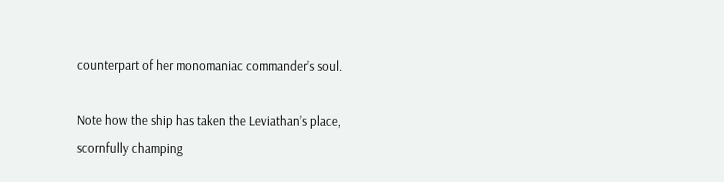counterpart of her monomaniac commander’s soul.

Note how the ship has taken the Leviathan’s place, scornfully champing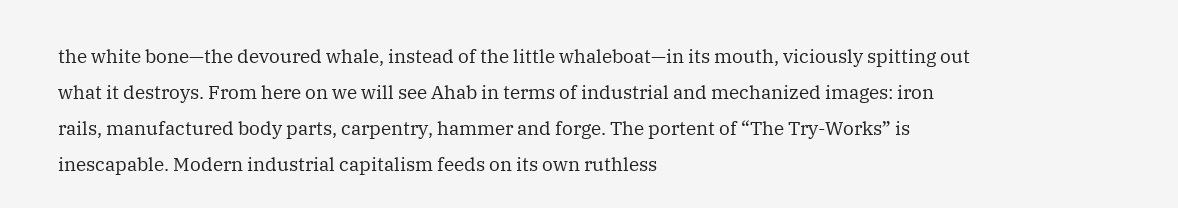the white bone—the devoured whale, instead of the little whaleboat—in its mouth, viciously spitting out what it destroys. From here on we will see Ahab in terms of industrial and mechanized images: iron rails, manufactured body parts, carpentry, hammer and forge. The portent of “The Try-Works” is inescapable. Modern industrial capitalism feeds on its own ruthless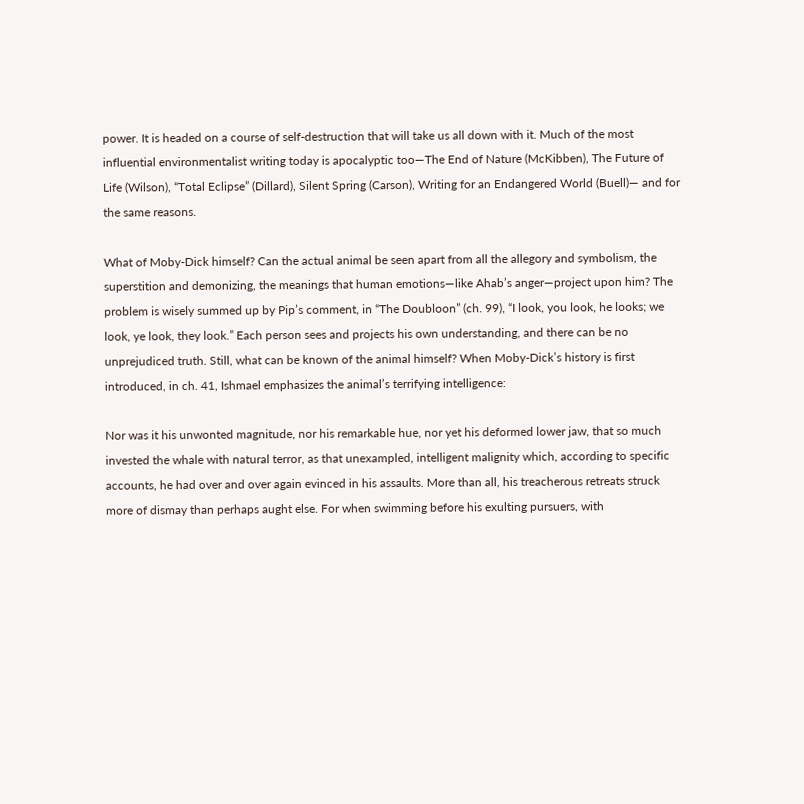power. It is headed on a course of self-destruction that will take us all down with it. Much of the most influential environmentalist writing today is apocalyptic too—The End of Nature (McKibben), The Future of Life (Wilson), “Total Eclipse” (Dillard), Silent Spring (Carson), Writing for an Endangered World (Buell)— and for the same reasons.

What of Moby-Dick himself? Can the actual animal be seen apart from all the allegory and symbolism, the superstition and demonizing, the meanings that human emotions—like Ahab’s anger—project upon him? The problem is wisely summed up by Pip’s comment, in “The Doubloon” (ch. 99), “I look, you look, he looks; we look, ye look, they look.” Each person sees and projects his own understanding, and there can be no unprejudiced truth. Still, what can be known of the animal himself? When Moby-Dick’s history is first introduced, in ch. 41, Ishmael emphasizes the animal’s terrifying intelligence:

Nor was it his unwonted magnitude, nor his remarkable hue, nor yet his deformed lower jaw, that so much invested the whale with natural terror, as that unexampled, intelligent malignity which, according to specific accounts, he had over and over again evinced in his assaults. More than all, his treacherous retreats struck more of dismay than perhaps aught else. For when swimming before his exulting pursuers, with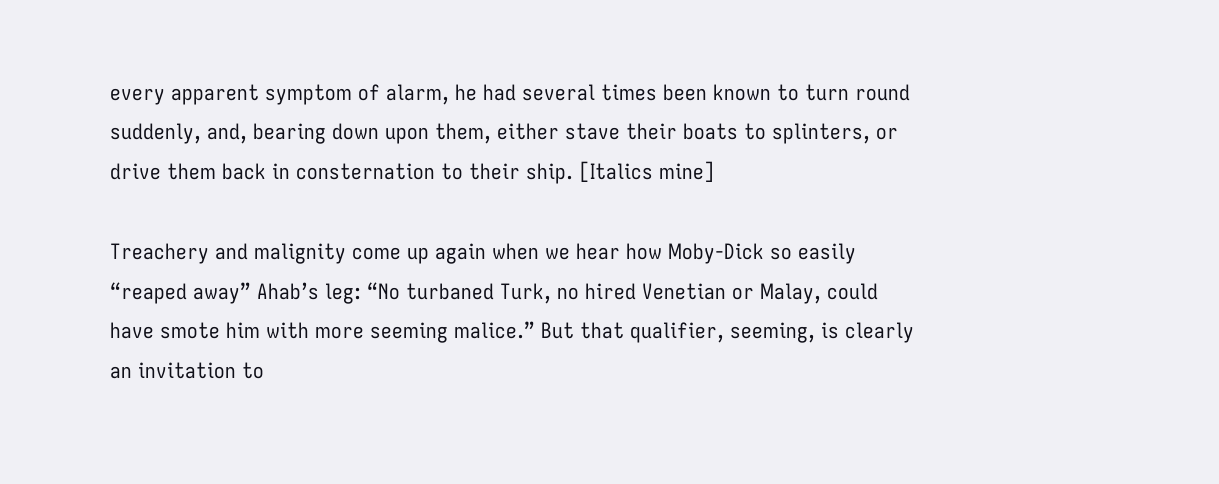every apparent symptom of alarm, he had several times been known to turn round suddenly, and, bearing down upon them, either stave their boats to splinters, or drive them back in consternation to their ship. [Italics mine]

Treachery and malignity come up again when we hear how Moby-Dick so easily “reaped away” Ahab’s leg: “No turbaned Turk, no hired Venetian or Malay, could have smote him with more seeming malice.” But that qualifier, seeming, is clearly an invitation to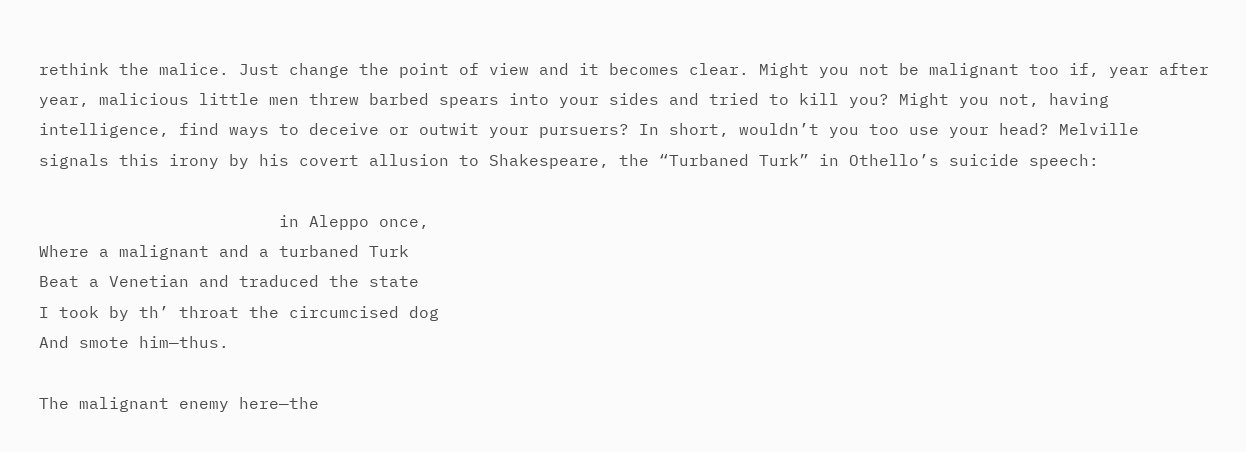rethink the malice. Just change the point of view and it becomes clear. Might you not be malignant too if, year after year, malicious little men threw barbed spears into your sides and tried to kill you? Might you not, having intelligence, find ways to deceive or outwit your pursuers? In short, wouldn’t you too use your head? Melville signals this irony by his covert allusion to Shakespeare, the “Turbaned Turk” in Othello’s suicide speech:

                        in Aleppo once,
Where a malignant and a turbaned Turk
Beat a Venetian and traduced the state
I took by th’ throat the circumcised dog
And smote him—thus.

The malignant enemy here—the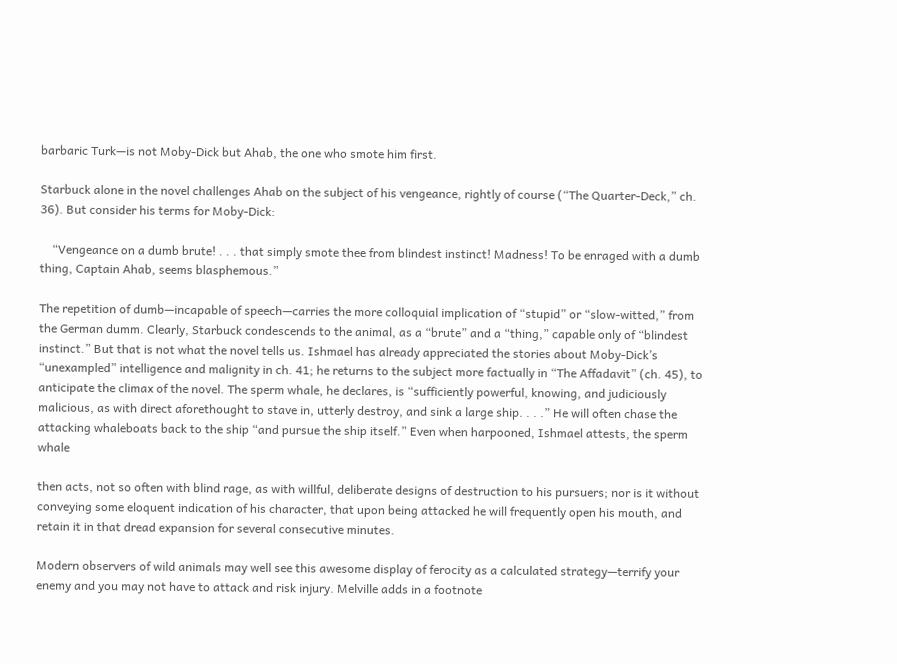barbaric Turk—is not Moby-Dick but Ahab, the one who smote him first.

Starbuck alone in the novel challenges Ahab on the subject of his vengeance, rightly of course (“The Quarter-Deck,” ch. 36). But consider his terms for Moby-Dick:

    “Vengeance on a dumb brute! . . . that simply smote thee from blindest instinct! Madness! To be enraged with a dumb thing, Captain Ahab, seems blasphemous.”

The repetition of dumb—incapable of speech—carries the more colloquial implication of “stupid” or “slow-witted,” from the German dumm. Clearly, Starbuck condescends to the animal, as a “brute” and a “thing,” capable only of “blindest instinct.” But that is not what the novel tells us. Ishmael has already appreciated the stories about Moby-Dick’s “unexampled” intelligence and malignity in ch. 41; he returns to the subject more factually in “The Affadavit” (ch. 45), to anticipate the climax of the novel. The sperm whale, he declares, is “sufficiently powerful, knowing, and judiciously malicious, as with direct aforethought to stave in, utterly destroy, and sink a large ship. . . .” He will often chase the attacking whaleboats back to the ship “and pursue the ship itself.” Even when harpooned, Ishmael attests, the sperm whale

then acts, not so often with blind rage, as with willful, deliberate designs of destruction to his pursuers; nor is it without conveying some eloquent indication of his character, that upon being attacked he will frequently open his mouth, and retain it in that dread expansion for several consecutive minutes.

Modern observers of wild animals may well see this awesome display of ferocity as a calculated strategy—terrify your enemy and you may not have to attack and risk injury. Melville adds in a footnote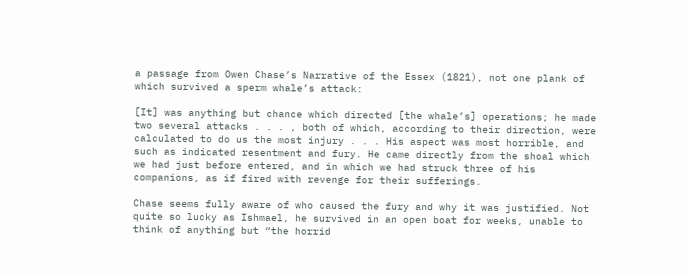a passage from Owen Chase’s Narrative of the Essex (1821), not one plank of which survived a sperm whale’s attack:

[It] was anything but chance which directed [the whale’s] operations; he made two several attacks . . . , both of which, according to their direction, were calculated to do us the most injury . . . His aspect was most horrible, and such as indicated resentment and fury. He came directly from the shoal which we had just before entered, and in which we had struck three of his companions, as if fired with revenge for their sufferings.

Chase seems fully aware of who caused the fury and why it was justified. Not quite so lucky as Ishmael, he survived in an open boat for weeks, unable to think of anything but “the horrid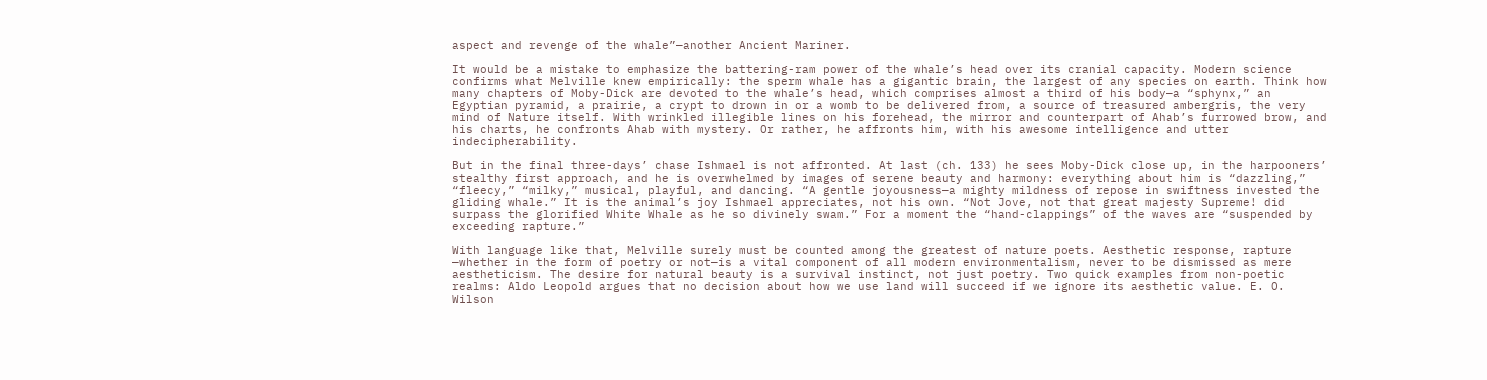aspect and revenge of the whale”—another Ancient Mariner.

It would be a mistake to emphasize the battering-ram power of the whale’s head over its cranial capacity. Modern science confirms what Melville knew empirically: the sperm whale has a gigantic brain, the largest of any species on earth. Think how many chapters of Moby-Dick are devoted to the whale’s head, which comprises almost a third of his body—a “sphynx,” an Egyptian pyramid, a prairie, a crypt to drown in or a womb to be delivered from, a source of treasured ambergris, the very mind of Nature itself. With wrinkled illegible lines on his forehead, the mirror and counterpart of Ahab’s furrowed brow, and his charts, he confronts Ahab with mystery. Or rather, he affronts him, with his awesome intelligence and utter indecipherability.

But in the final three-days’ chase Ishmael is not affronted. At last (ch. 133) he sees Moby-Dick close up, in the harpooners’ stealthy first approach, and he is overwhelmed by images of serene beauty and harmony: everything about him is “dazzling,” “fleecy,” “milky,” musical, playful, and dancing. “A gentle joyousness—a mighty mildness of repose in swiftness invested the gliding whale.” It is the animal’s joy Ishmael appreciates, not his own. “Not Jove, not that great majesty Supreme! did surpass the glorified White Whale as he so divinely swam.” For a moment the “hand-clappings” of the waves are “suspended by exceeding rapture.”

With language like that, Melville surely must be counted among the greatest of nature poets. Aesthetic response, rapture —whether in the form of poetry or not—is a vital component of all modern environmentalism, never to be dismissed as mere aestheticism. The desire for natural beauty is a survival instinct, not just poetry. Two quick examples from non-poetic realms: Aldo Leopold argues that no decision about how we use land will succeed if we ignore its aesthetic value. E. O. Wilson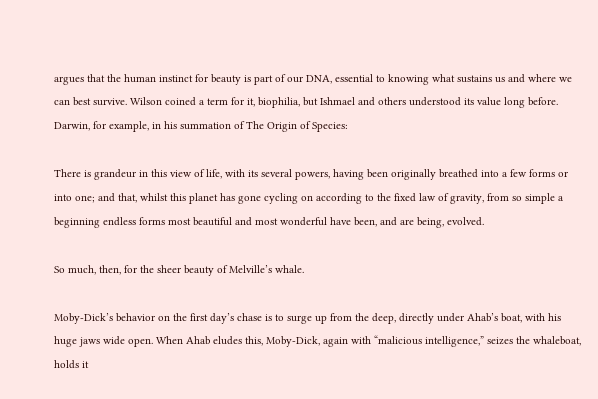argues that the human instinct for beauty is part of our DNA, essential to knowing what sustains us and where we can best survive. Wilson coined a term for it, biophilia, but Ishmael and others understood its value long before. Darwin, for example, in his summation of The Origin of Species:

There is grandeur in this view of life, with its several powers, having been originally breathed into a few forms or into one; and that, whilst this planet has gone cycling on according to the fixed law of gravity, from so simple a beginning endless forms most beautiful and most wonderful have been, and are being, evolved.

So much, then, for the sheer beauty of Melville’s whale.

Moby-Dick’s behavior on the first day’s chase is to surge up from the deep, directly under Ahab’s boat, with his huge jaws wide open. When Ahab eludes this, Moby-Dick, again with “malicious intelligence,” seizes the whaleboat, holds it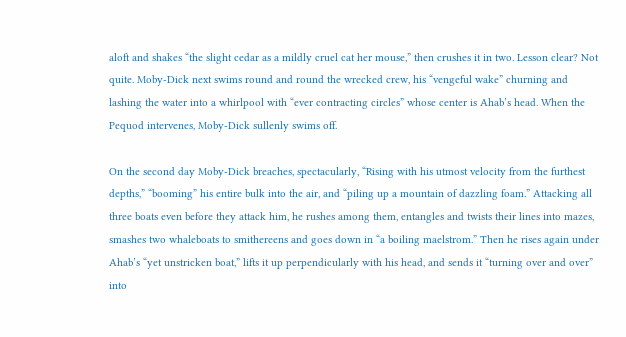aloft and shakes “the slight cedar as a mildly cruel cat her mouse,” then crushes it in two. Lesson clear? Not quite. Moby-Dick next swims round and round the wrecked crew, his “vengeful wake” churning and lashing the water into a whirlpool with “ever contracting circles” whose center is Ahab’s head. When the Pequod intervenes, Moby-Dick sullenly swims off.

On the second day Moby-Dick breaches, spectacularly, “Rising with his utmost velocity from the furthest depths,” “booming” his entire bulk into the air, and “piling up a mountain of dazzling foam.” Attacking all three boats even before they attack him, he rushes among them, entangles and twists their lines into mazes, smashes two whaleboats to smithereens and goes down in “a boiling maelstrom.” Then he rises again under Ahab’s “yet unstricken boat,” lifts it up perpendicularly with his head, and sends it “turning over and over” into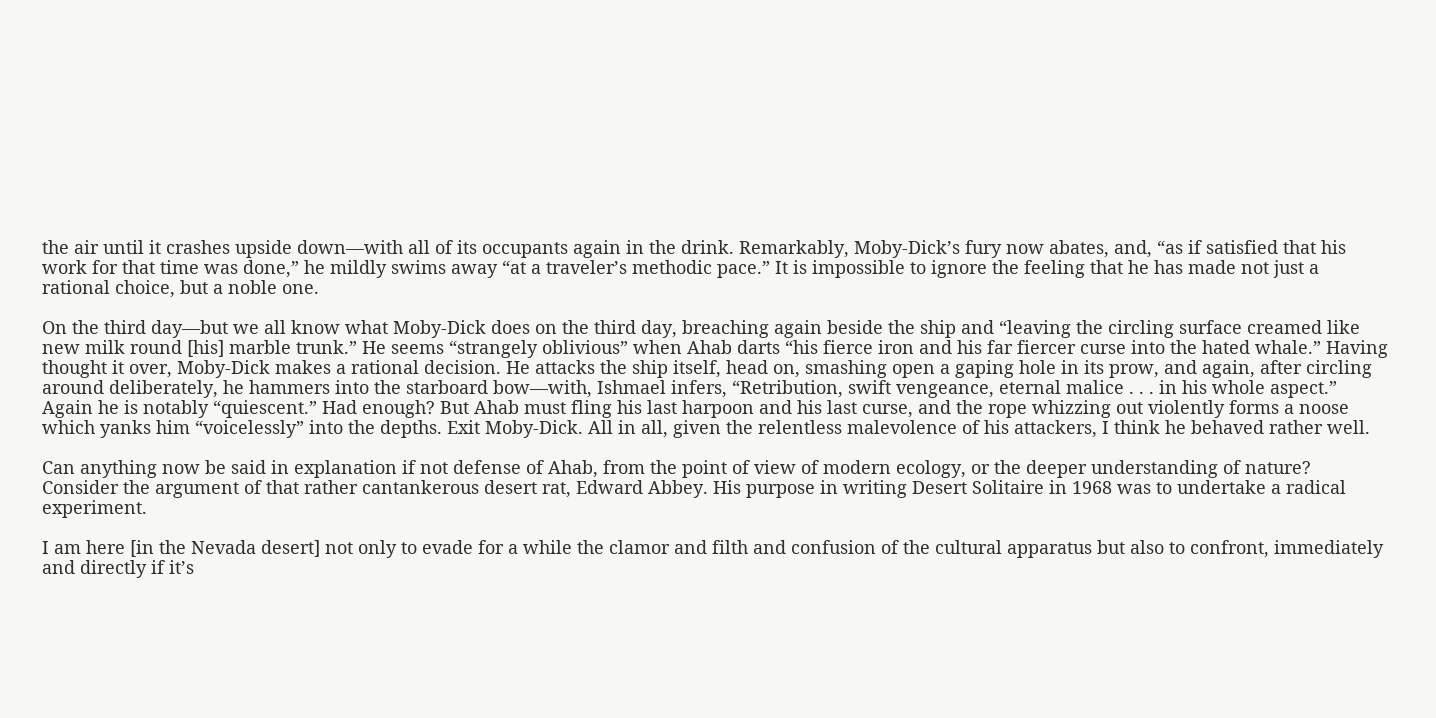the air until it crashes upside down—with all of its occupants again in the drink. Remarkably, Moby-Dick’s fury now abates, and, “as if satisfied that his work for that time was done,” he mildly swims away “at a traveler’s methodic pace.” It is impossible to ignore the feeling that he has made not just a rational choice, but a noble one.

On the third day—but we all know what Moby-Dick does on the third day, breaching again beside the ship and “leaving the circling surface creamed like new milk round [his] marble trunk.” He seems “strangely oblivious” when Ahab darts “his fierce iron and his far fiercer curse into the hated whale.” Having thought it over, Moby-Dick makes a rational decision. He attacks the ship itself, head on, smashing open a gaping hole in its prow, and again, after circling around deliberately, he hammers into the starboard bow—with, Ishmael infers, “Retribution, swift vengeance, eternal malice . . . in his whole aspect.” Again he is notably “quiescent.” Had enough? But Ahab must fling his last harpoon and his last curse, and the rope whizzing out violently forms a noose which yanks him “voicelessly” into the depths. Exit Moby-Dick. All in all, given the relentless malevolence of his attackers, I think he behaved rather well.

Can anything now be said in explanation if not defense of Ahab, from the point of view of modern ecology, or the deeper understanding of nature? Consider the argument of that rather cantankerous desert rat, Edward Abbey. His purpose in writing Desert Solitaire in 1968 was to undertake a radical experiment.

I am here [in the Nevada desert] not only to evade for a while the clamor and filth and confusion of the cultural apparatus but also to confront, immediately and directly if it’s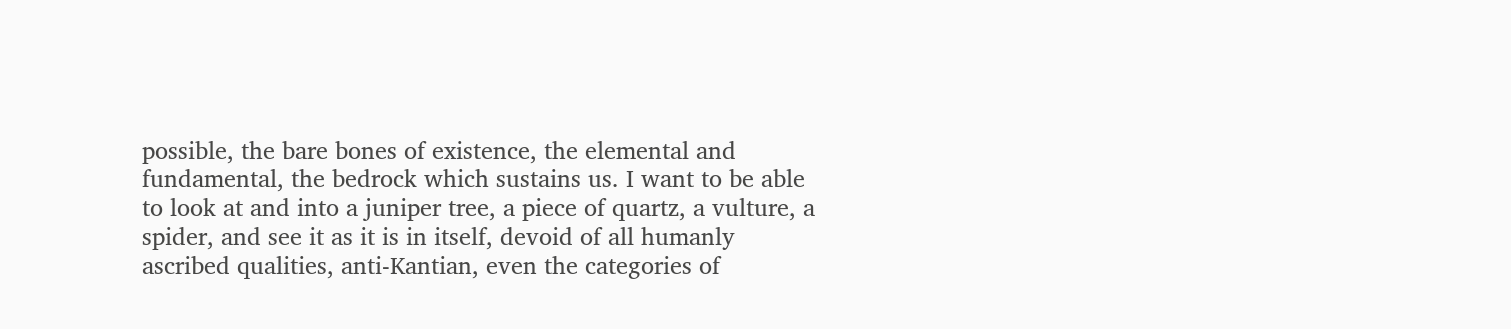possible, the bare bones of existence, the elemental and fundamental, the bedrock which sustains us. I want to be able to look at and into a juniper tree, a piece of quartz, a vulture, a spider, and see it as it is in itself, devoid of all humanly ascribed qualities, anti-Kantian, even the categories of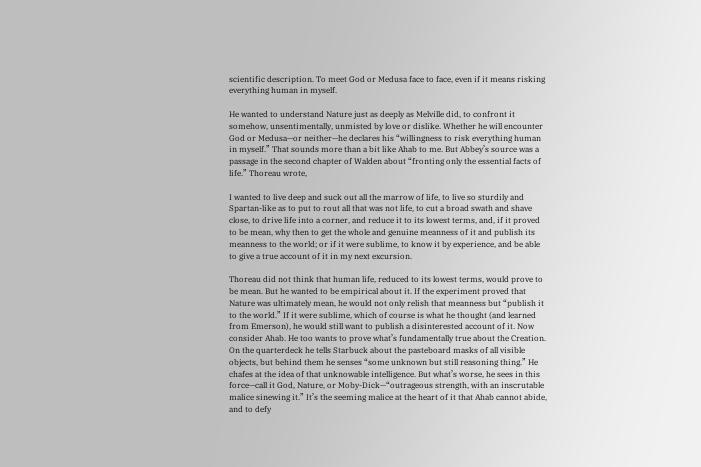scientific description. To meet God or Medusa face to face, even if it means risking everything human in myself.

He wanted to understand Nature just as deeply as Melville did, to confront it somehow, unsentimentally, unmisted by love or dislike. Whether he will encounter God or Medusa—or neither—he declares his “willingness to risk everything human in myself.” That sounds more than a bit like Ahab to me. But Abbey’s source was a passage in the second chapter of Walden about “fronting only the essential facts of life.” Thoreau wrote,

I wanted to live deep and suck out all the marrow of life, to live so sturdily and Spartan-like as to put to rout all that was not life, to cut a broad swath and shave close, to drive life into a corner, and reduce it to its lowest terms, and, if it proved to be mean, why then to get the whole and genuine meanness of it and publish its meanness to the world; or if it were sublime, to know it by experience, and be able to give a true account of it in my next excursion.

Thoreau did not think that human life, reduced to its lowest terms, would prove to be mean. But he wanted to be empirical about it. If the experiment proved that Nature was ultimately mean, he would not only relish that meanness but “publish it to the world.” If it were sublime, which of course is what he thought (and learned from Emerson), he would still want to publish a disinterested account of it. Now consider Ahab. He too wants to prove what’s fundamentally true about the Creation. On the quarterdeck he tells Starbuck about the pasteboard masks of all visible objects, but behind them he senses “some unknown but still reasoning thing.” He chafes at the idea of that unknowable intelligence. But what’s worse, he sees in this force—call it God, Nature, or Moby-Dick—“outrageous strength, with an inscrutable malice sinewing it.” It’s the seeming malice at the heart of it that Ahab cannot abide, and to defy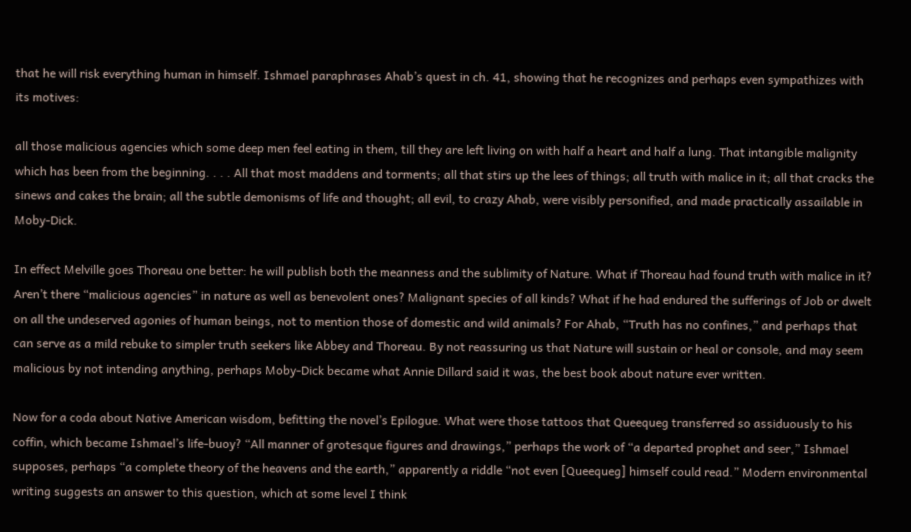that he will risk everything human in himself. Ishmael paraphrases Ahab’s quest in ch. 41, showing that he recognizes and perhaps even sympathizes with its motives:

all those malicious agencies which some deep men feel eating in them, till they are left living on with half a heart and half a lung. That intangible malignity which has been from the beginning. . . . All that most maddens and torments; all that stirs up the lees of things; all truth with malice in it; all that cracks the sinews and cakes the brain; all the subtle demonisms of life and thought; all evil, to crazy Ahab, were visibly personified, and made practically assailable in Moby-Dick.

In effect Melville goes Thoreau one better: he will publish both the meanness and the sublimity of Nature. What if Thoreau had found truth with malice in it? Aren’t there “malicious agencies” in nature as well as benevolent ones? Malignant species of all kinds? What if he had endured the sufferings of Job or dwelt on all the undeserved agonies of human beings, not to mention those of domestic and wild animals? For Ahab, “Truth has no confines,” and perhaps that can serve as a mild rebuke to simpler truth seekers like Abbey and Thoreau. By not reassuring us that Nature will sustain or heal or console, and may seem malicious by not intending anything, perhaps Moby-Dick became what Annie Dillard said it was, the best book about nature ever written.

Now for a coda about Native American wisdom, befitting the novel’s Epilogue. What were those tattoos that Queequeg transferred so assiduously to his coffin, which became Ishmael’s life-buoy? “All manner of grotesque figures and drawings,” perhaps the work of “a departed prophet and seer,” Ishmael supposes, perhaps “a complete theory of the heavens and the earth,” apparently a riddle “not even [Queequeg] himself could read.” Modern environmental writing suggests an answer to this question, which at some level I think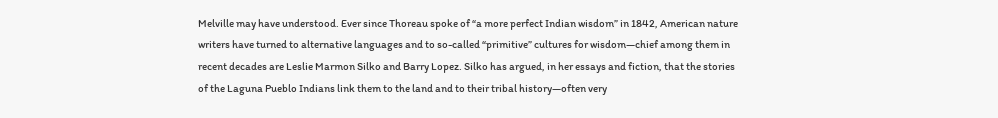Melville may have understood. Ever since Thoreau spoke of “a more perfect Indian wisdom” in 1842, American nature writers have turned to alternative languages and to so-called “primitive” cultures for wisdom—chief among them in recent decades are Leslie Marmon Silko and Barry Lopez. Silko has argued, in her essays and fiction, that the stories of the Laguna Pueblo Indians link them to the land and to their tribal history—often very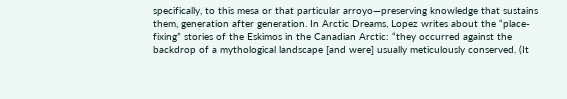specifically, to this mesa or that particular arroyo—preserving knowledge that sustains them, generation after generation. In Arctic Dreams, Lopez writes about the “place-fixing” stories of the Eskimos in the Canadian Arctic: “they occurred against the backdrop of a mythological landscape [and were] usually meticulously conserved. (It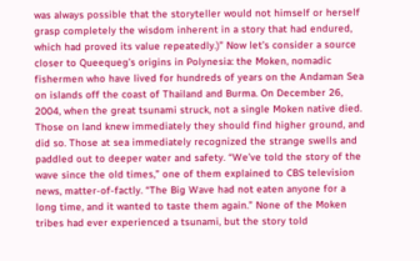was always possible that the storyteller would not himself or herself grasp completely the wisdom inherent in a story that had endured, which had proved its value repeatedly.)” Now let’s consider a source closer to Queequeg’s origins in Polynesia: the Moken, nomadic fishermen who have lived for hundreds of years on the Andaman Sea on islands off the coast of Thailand and Burma. On December 26, 2004, when the great tsunami struck, not a single Moken native died. Those on land knew immediately they should find higher ground, and did so. Those at sea immediately recognized the strange swells and paddled out to deeper water and safety. “We’ve told the story of the wave since the old times,” one of them explained to CBS television news, matter-of-factly. “The Big Wave had not eaten anyone for a long time, and it wanted to taste them again.” None of the Moken tribes had ever experienced a tsunami, but the story told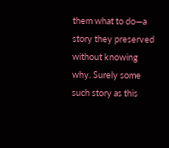them what to do—a story they preserved without knowing why. Surely some such story as this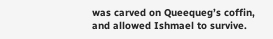was carved on Queequeg’s coffin, and allowed Ishmael to survive.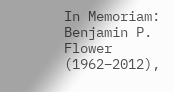In Memoriam: Benjamin P. Flower (1962–2012),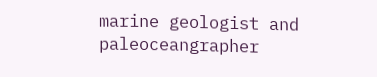marine geologist and paleoceangrapher